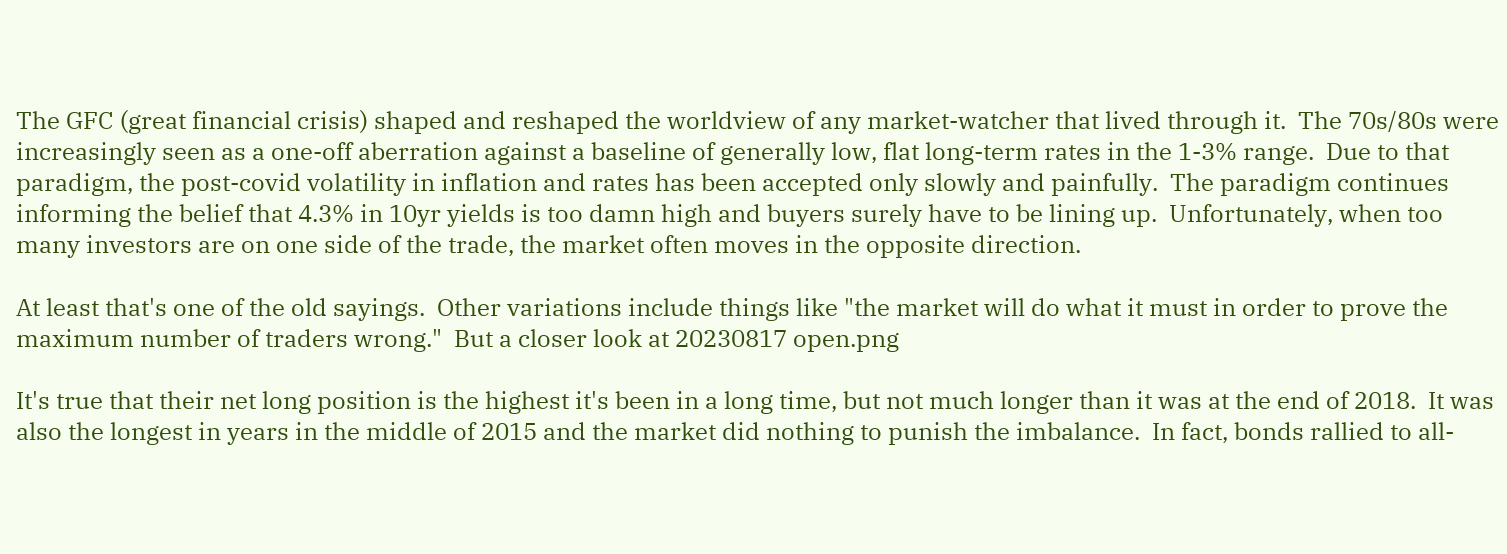The GFC (great financial crisis) shaped and reshaped the worldview of any market-watcher that lived through it.  The 70s/80s were increasingly seen as a one-off aberration against a baseline of generally low, flat long-term rates in the 1-3% range.  Due to that paradigm, the post-covid volatility in inflation and rates has been accepted only slowly and painfully.  The paradigm continues informing the belief that 4.3% in 10yr yields is too damn high and buyers surely have to be lining up.  Unfortunately, when too many investors are on one side of the trade, the market often moves in the opposite direction.

At least that's one of the old sayings.  Other variations include things like "the market will do what it must in order to prove the maximum number of traders wrong."  But a closer look at 20230817 open.png

It's true that their net long position is the highest it's been in a long time, but not much longer than it was at the end of 2018.  It was also the longest in years in the middle of 2015 and the market did nothing to punish the imbalance.  In fact, bonds rallied to all-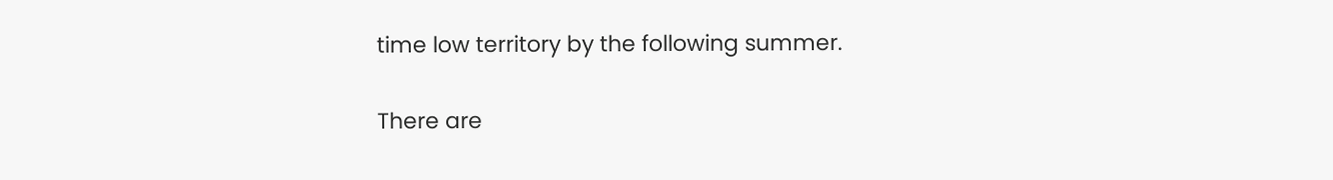time low territory by the following summer.

There are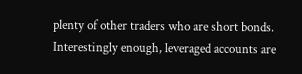plenty of other traders who are short bonds.  Interestingly enough, leveraged accounts are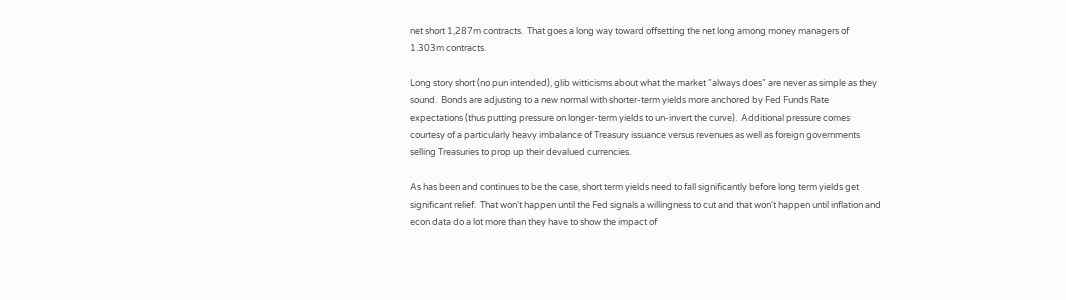net short 1,287m contracts.  That goes a long way toward offsetting the net long among money managers of 1.303m contracts.

Long story short (no pun intended), glib witticisms about what the market "always does" are never as simple as they sound.  Bonds are adjusting to a new normal with shorter-term yields more anchored by Fed Funds Rate expectations (thus putting pressure on longer-term yields to un-invert the curve).  Additional pressure comes courtesy of a particularly heavy imbalance of Treasury issuance versus revenues as well as foreign governments selling Treasuries to prop up their devalued currencies.

As has been and continues to be the case, short term yields need to fall significantly before long term yields get significant relief.  That won't happen until the Fed signals a willingness to cut and that won't happen until inflation and econ data do a lot more than they have to show the impact of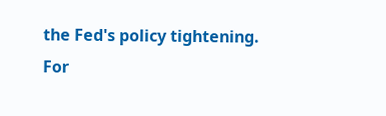the Fed's policy tightening.  For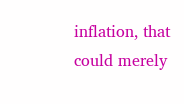inflation, that could merely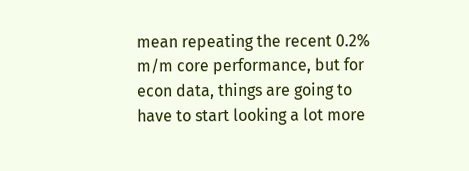mean repeating the recent 0.2% m/m core performance, but for econ data, things are going to have to start looking a lot more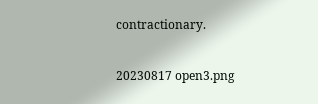contractionary.

20230817 open3.png